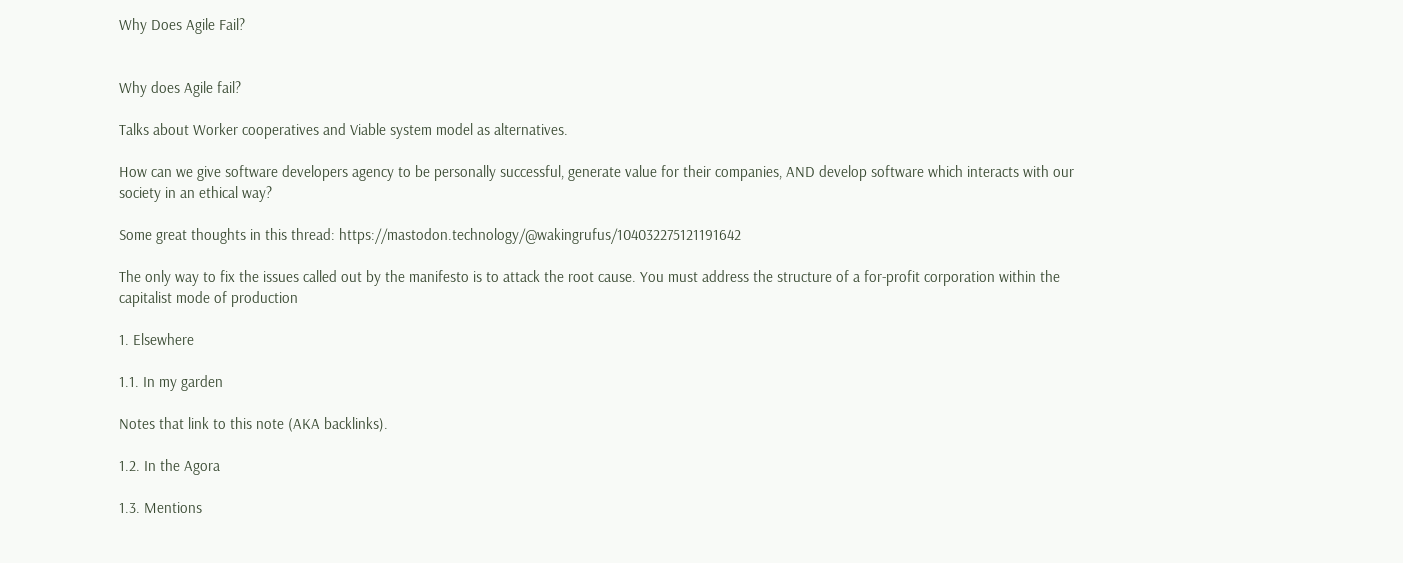Why Does Agile Fail?


Why does Agile fail?

Talks about Worker cooperatives and Viable system model as alternatives.

How can we give software developers agency to be personally successful, generate value for their companies, AND develop software which interacts with our society in an ethical way?

Some great thoughts in this thread: https://mastodon.technology/@wakingrufus/104032275121191642

The only way to fix the issues called out by the manifesto is to attack the root cause. You must address the structure of a for-profit corporation within the capitalist mode of production

1. Elsewhere

1.1. In my garden

Notes that link to this note (AKA backlinks).

1.2. In the Agora

1.3. Mentions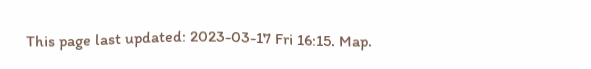This page last updated: 2023-03-17 Fri 16:15. Map.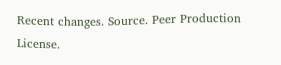Recent changes. Source. Peer Production License.